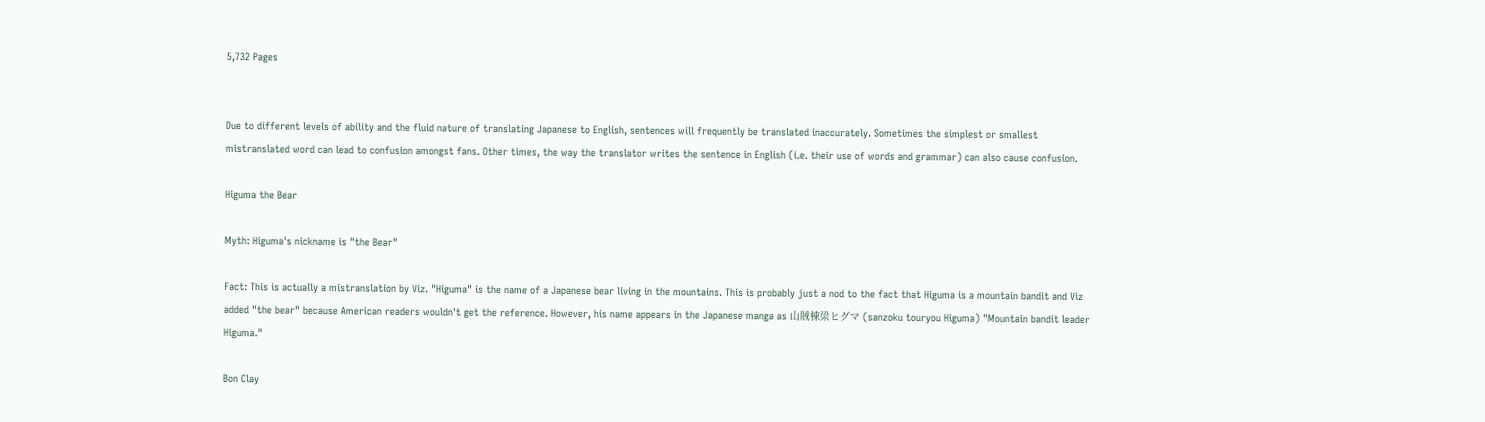5,732 Pages


Due to different levels of ability and the fluid nature of translating Japanese to English, sentences will frequently be translated inaccurately. Sometimes the simplest or smallest mistranslated word can lead to confusion amongst fans. Other times, the way the translator writes the sentence in English (i.e. their use of words and grammar) can also cause confusion.

Higuma the Bear

Myth: Higuma's nickname is "the Bear"

Fact: This is actually a mistranslation by Viz. "Higuma" is the name of a Japanese bear living in the mountains. This is probably just a nod to the fact that Higuma is a mountain bandit and Viz added "the bear" because American readers wouldn't get the reference. However, his name appears in the Japanese manga as 山賊棟梁ヒグマ (sanzoku touryou Higuma) "Mountain bandit leader Higuma."

Bon Clay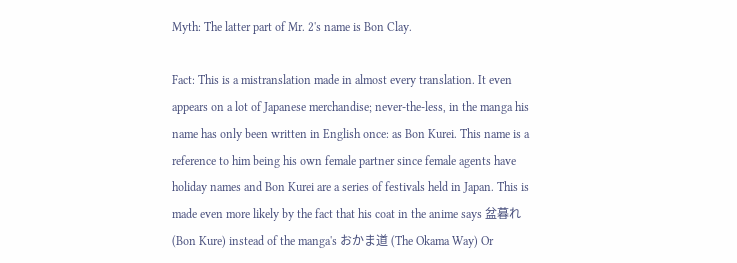Myth: The latter part of Mr. 2's name is Bon Clay.

Fact: This is a mistranslation made in almost every translation. It even appears on a lot of Japanese merchandise; never-the-less, in the manga his name has only been written in English once: as Bon Kurei. This name is a reference to him being his own female partner since female agents have holiday names and Bon Kurei are a series of festivals held in Japan. This is made even more likely by the fact that his coat in the anime says 盆暮れ (Bon Kure) instead of the manga's おかま道 (The Okama Way) Or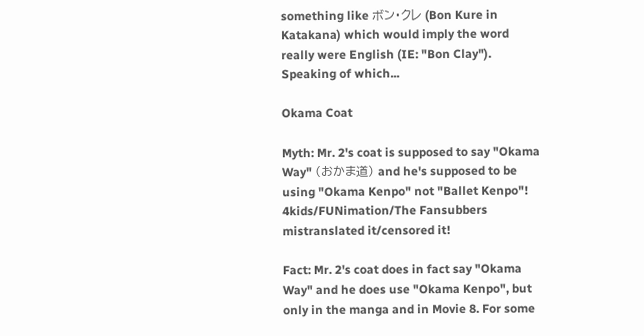something like ボン・クレ (Bon Kure in Katakana) which would imply the word really were English (IE: "Bon Clay"). Speaking of which...

Okama Coat

Myth: Mr. 2's coat is supposed to say "Okama Way" (おかま道) and he's supposed to be using "Okama Kenpo" not "Ballet Kenpo"! 4kids/FUNimation/The Fansubbers mistranslated it/censored it!

Fact: Mr. 2's coat does in fact say "Okama Way" and he does use "Okama Kenpo", but only in the manga and in Movie 8. For some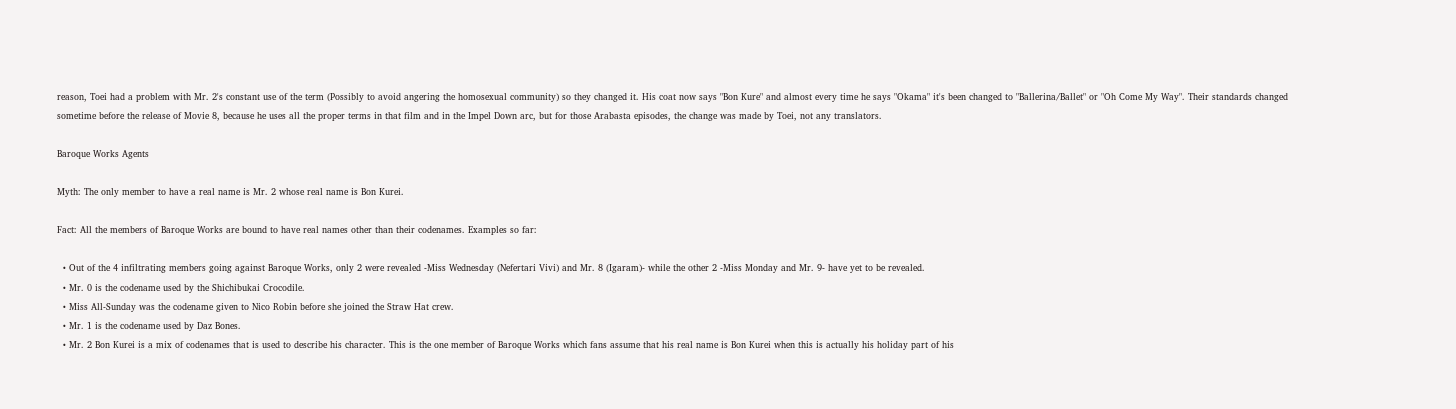reason, Toei had a problem with Mr. 2's constant use of the term (Possibly to avoid angering the homosexual community) so they changed it. His coat now says "Bon Kure" and almost every time he says "Okama" it's been changed to "Ballerina/Ballet" or "Oh Come My Way". Their standards changed sometime before the release of Movie 8, because he uses all the proper terms in that film and in the Impel Down arc, but for those Arabasta episodes, the change was made by Toei, not any translators.

Baroque Works Agents

Myth: The only member to have a real name is Mr. 2 whose real name is Bon Kurei.

Fact: All the members of Baroque Works are bound to have real names other than their codenames. Examples so far:

  • Out of the 4 infiltrating members going against Baroque Works, only 2 were revealed -Miss Wednesday (Nefertari Vivi) and Mr. 8 (Igaram)- while the other 2 -Miss Monday and Mr. 9- have yet to be revealed.
  • Mr. 0 is the codename used by the Shichibukai Crocodile.
  • Miss All-Sunday was the codename given to Nico Robin before she joined the Straw Hat crew.
  • Mr. 1 is the codename used by Daz Bones.
  • Mr. 2 Bon Kurei is a mix of codenames that is used to describe his character. This is the one member of Baroque Works which fans assume that his real name is Bon Kurei when this is actually his holiday part of his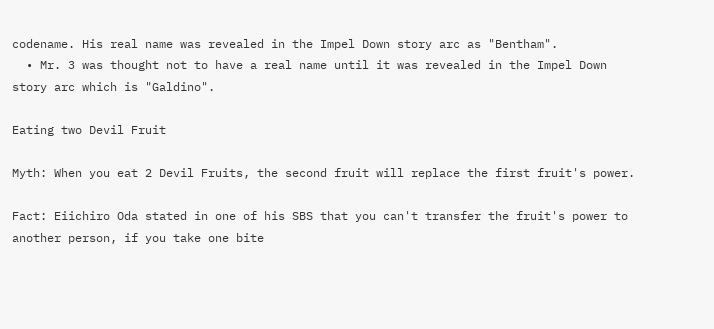codename. His real name was revealed in the Impel Down story arc as "Bentham".
  • Mr. 3 was thought not to have a real name until it was revealed in the Impel Down story arc which is "Galdino".

Eating two Devil Fruit

Myth: When you eat 2 Devil Fruits, the second fruit will replace the first fruit's power.

Fact: Eiichiro Oda stated in one of his SBS that you can't transfer the fruit's power to another person, if you take one bite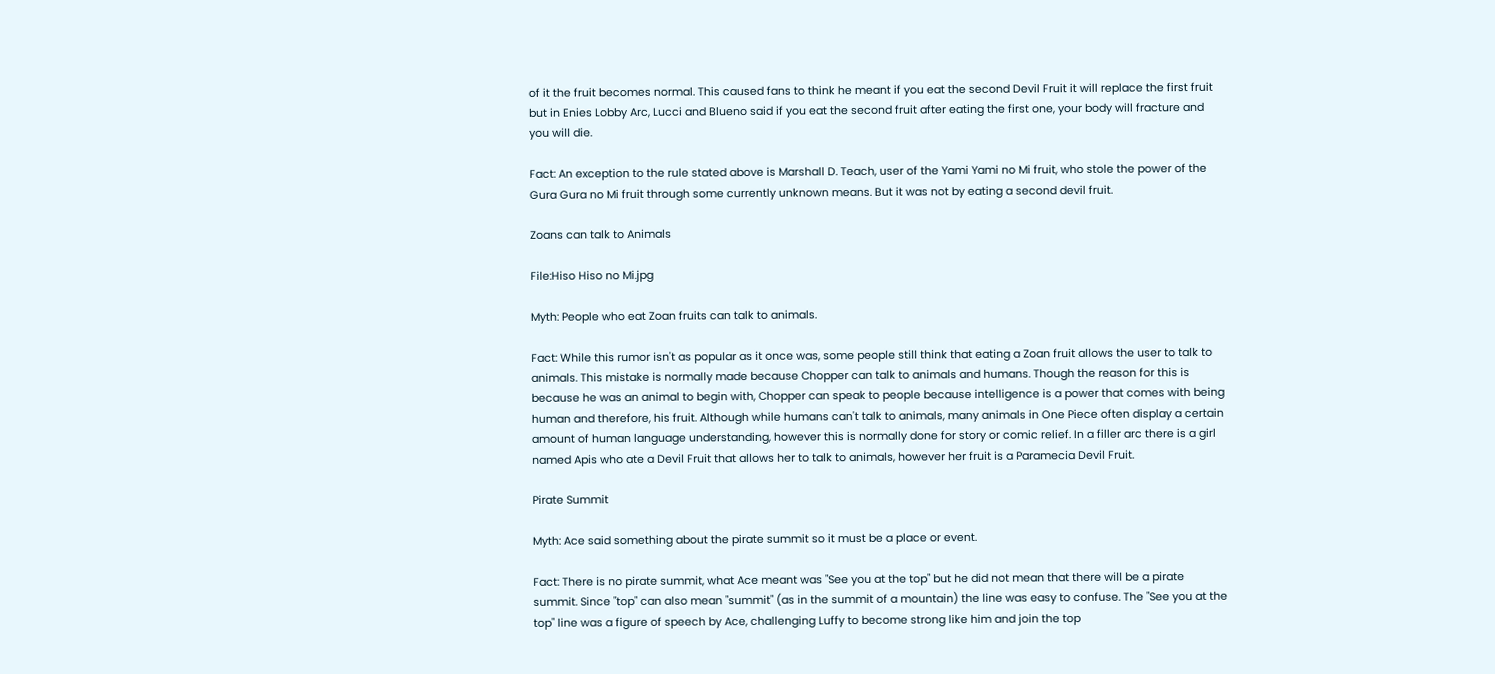of it the fruit becomes normal. This caused fans to think he meant if you eat the second Devil Fruit it will replace the first fruit but in Enies Lobby Arc, Lucci and Blueno said if you eat the second fruit after eating the first one, your body will fracture and you will die.

Fact: An exception to the rule stated above is Marshall D. Teach, user of the Yami Yami no Mi fruit, who stole the power of the Gura Gura no Mi fruit through some currently unknown means. But it was not by eating a second devil fruit.

Zoans can talk to Animals

File:Hiso Hiso no Mi.jpg

Myth: People who eat Zoan fruits can talk to animals.

Fact: While this rumor isn't as popular as it once was, some people still think that eating a Zoan fruit allows the user to talk to animals. This mistake is normally made because Chopper can talk to animals and humans. Though the reason for this is because he was an animal to begin with, Chopper can speak to people because intelligence is a power that comes with being human and therefore, his fruit. Although while humans can't talk to animals, many animals in One Piece often display a certain amount of human language understanding, however this is normally done for story or comic relief. In a filler arc there is a girl named Apis who ate a Devil Fruit that allows her to talk to animals, however her fruit is a Paramecia Devil Fruit.

Pirate Summit

Myth: Ace said something about the pirate summit so it must be a place or event.

Fact: There is no pirate summit, what Ace meant was "See you at the top" but he did not mean that there will be a pirate summit. Since "top" can also mean "summit" (as in the summit of a mountain) the line was easy to confuse. The "See you at the top" line was a figure of speech by Ace, challenging Luffy to become strong like him and join the top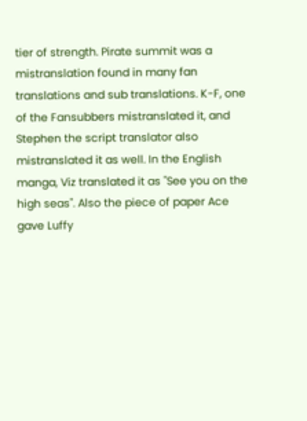tier of strength. Pirate summit was a mistranslation found in many fan translations and sub translations. K-F, one of the Fansubbers mistranslated it, and Stephen the script translator also mistranslated it as well. In the English manga, Viz translated it as "See you on the high seas". Also the piece of paper Ace gave Luffy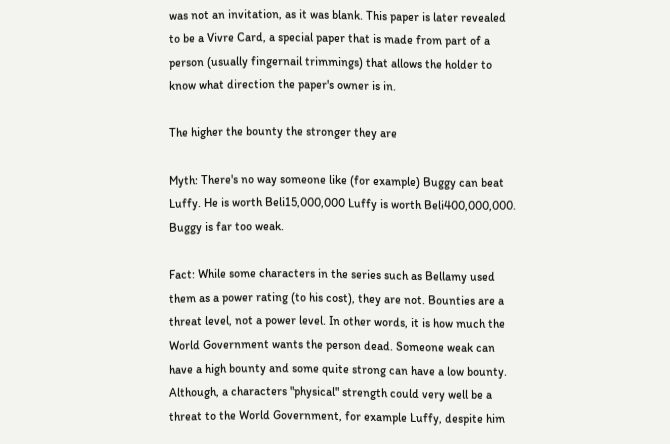was not an invitation, as it was blank. This paper is later revealed to be a Vivre Card, a special paper that is made from part of a person (usually fingernail trimmings) that allows the holder to know what direction the paper's owner is in.

The higher the bounty the stronger they are

Myth: There's no way someone like (for example) Buggy can beat Luffy. He is worth Beli15,000,000 Luffy is worth Beli400,000,000. Buggy is far too weak.

Fact: While some characters in the series such as Bellamy used them as a power rating (to his cost), they are not. Bounties are a threat level, not a power level. In other words, it is how much the World Government wants the person dead. Someone weak can have a high bounty and some quite strong can have a low bounty. Although, a characters "physical" strength could very well be a threat to the World Government, for example Luffy, despite him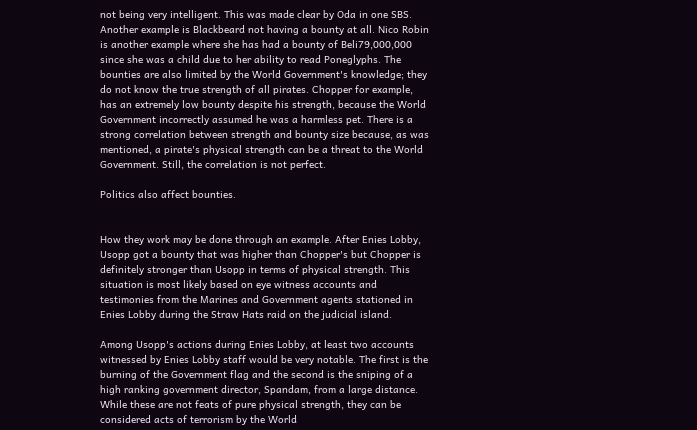not being very intelligent. This was made clear by Oda in one SBS. Another example is Blackbeard not having a bounty at all. Nico Robin is another example where she has had a bounty of Beli79,000,000 since she was a child due to her ability to read Poneglyphs. The bounties are also limited by the World Government's knowledge; they do not know the true strength of all pirates. Chopper for example, has an extremely low bounty despite his strength, because the World Government incorrectly assumed he was a harmless pet. There is a strong correlation between strength and bounty size because, as was mentioned, a pirate's physical strength can be a threat to the World Government. Still, the correlation is not perfect.

Politics also affect bounties.


How they work may be done through an example. After Enies Lobby, Usopp got a bounty that was higher than Chopper's but Chopper is definitely stronger than Usopp in terms of physical strength. This situation is most likely based on eye witness accounts and testimonies from the Marines and Government agents stationed in Enies Lobby during the Straw Hats raid on the judicial island.

Among Usopp's actions during Enies Lobby, at least two accounts witnessed by Enies Lobby staff would be very notable. The first is the burning of the Government flag and the second is the sniping of a high ranking government director, Spandam, from a large distance. While these are not feats of pure physical strength, they can be considered acts of terrorism by the World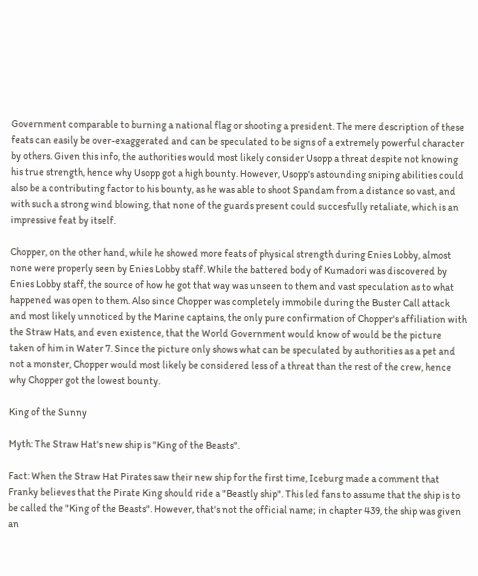Government comparable to burning a national flag or shooting a president. The mere description of these feats can easily be over-exaggerated and can be speculated to be signs of a extremely powerful character by others. Given this info, the authorities would most likely consider Usopp a threat despite not knowing his true strength, hence why Usopp got a high bounty. However, Usopp's astounding sniping abilities could also be a contributing factor to his bounty, as he was able to shoot Spandam from a distance so vast, and with such a strong wind blowing, that none of the guards present could succesfully retaliate, which is an impressive feat by itself.

Chopper, on the other hand, while he showed more feats of physical strength during Enies Lobby, almost none were properly seen by Enies Lobby staff. While the battered body of Kumadori was discovered by Enies Lobby staff, the source of how he got that way was unseen to them and vast speculation as to what happened was open to them. Also since Chopper was completely immobile during the Buster Call attack and most likely unnoticed by the Marine captains, the only pure confirmation of Chopper's affiliation with the Straw Hats, and even existence, that the World Government would know of would be the picture taken of him in Water 7. Since the picture only shows what can be speculated by authorities as a pet and not a monster, Chopper would most likely be considered less of a threat than the rest of the crew, hence why Chopper got the lowest bounty.

King of the Sunny

Myth: The Straw Hat's new ship is "King of the Beasts".

Fact: When the Straw Hat Pirates saw their new ship for the first time, Iceburg made a comment that Franky believes that the Pirate King should ride a "Beastly ship". This led fans to assume that the ship is to be called the "King of the Beasts". However, that's not the official name; in chapter 439, the ship was given an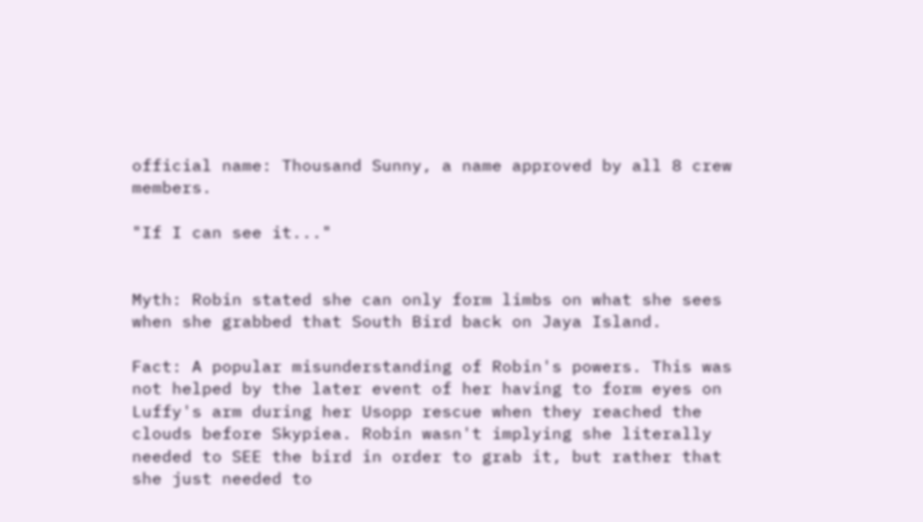official name: Thousand Sunny, a name approved by all 8 crew members.

"If I can see it..."


Myth: Robin stated she can only form limbs on what she sees when she grabbed that South Bird back on Jaya Island.

Fact: A popular misunderstanding of Robin's powers. This was not helped by the later event of her having to form eyes on Luffy's arm during her Usopp rescue when they reached the clouds before Skypiea. Robin wasn't implying she literally needed to SEE the bird in order to grab it, but rather that she just needed to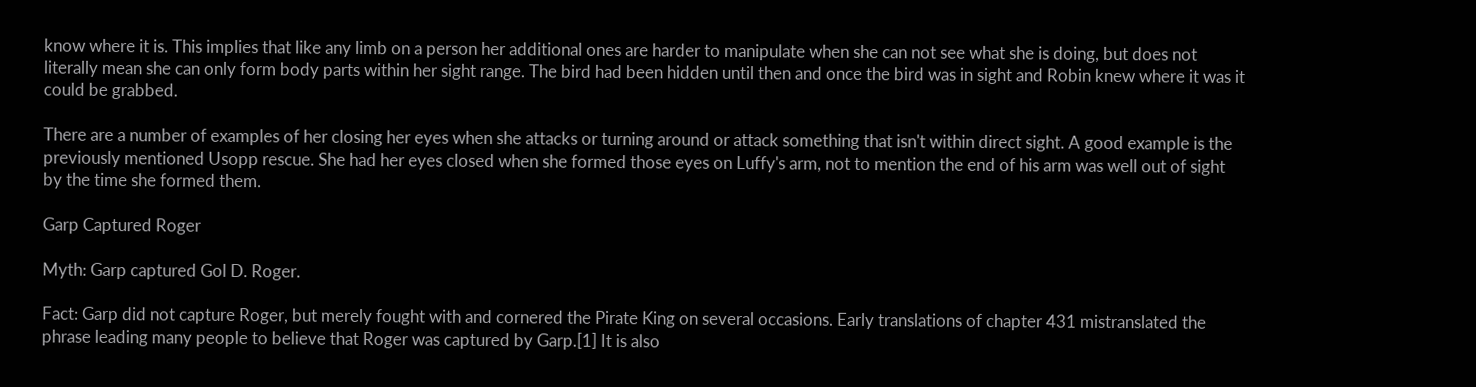know where it is. This implies that like any limb on a person her additional ones are harder to manipulate when she can not see what she is doing, but does not literally mean she can only form body parts within her sight range. The bird had been hidden until then and once the bird was in sight and Robin knew where it was it could be grabbed.

There are a number of examples of her closing her eyes when she attacks or turning around or attack something that isn't within direct sight. A good example is the previously mentioned Usopp rescue. She had her eyes closed when she formed those eyes on Luffy's arm, not to mention the end of his arm was well out of sight by the time she formed them.

Garp Captured Roger

Myth: Garp captured Gol D. Roger.

Fact: Garp did not capture Roger, but merely fought with and cornered the Pirate King on several occasions. Early translations of chapter 431 mistranslated the phrase leading many people to believe that Roger was captured by Garp.[1] It is also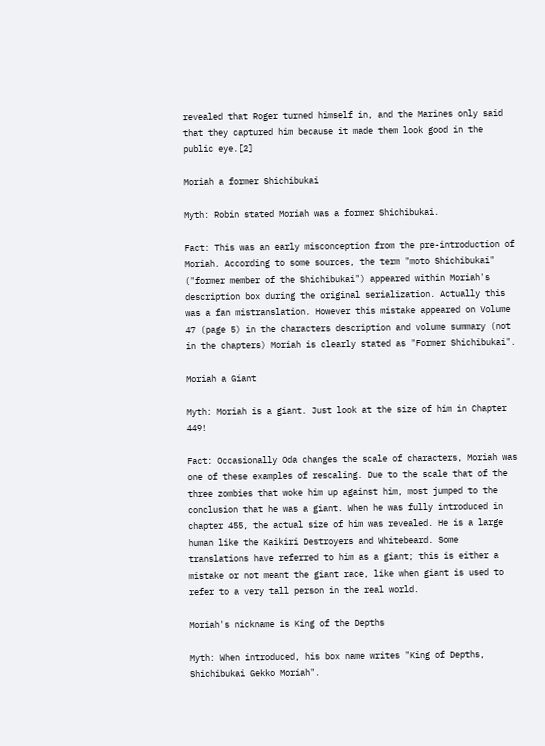revealed that Roger turned himself in, and the Marines only said that they captured him because it made them look good in the public eye.[2]

Moriah a former Shichibukai

Myth: Robin stated Moriah was a former Shichibukai.

Fact: This was an early misconception from the pre-introduction of Moriah. According to some sources, the term "moto Shichibukai" ("former member of the Shichibukai") appeared within Moriah's description box during the original serialization. Actually this was a fan mistranslation. However this mistake appeared on Volume 47 (page 5) in the characters description and volume summary (not in the chapters) Moriah is clearly stated as "Former Shichibukai".

Moriah a Giant

Myth: Moriah is a giant. Just look at the size of him in Chapter 449!

Fact: Occasionally Oda changes the scale of characters, Moriah was one of these examples of rescaling. Due to the scale that of the three zombies that woke him up against him, most jumped to the conclusion that he was a giant. When he was fully introduced in chapter 455, the actual size of him was revealed. He is a large human like the Kaikiri Destroyers and Whitebeard. Some translations have referred to him as a giant; this is either a mistake or not meant the giant race, like when giant is used to refer to a very tall person in the real world.

Moriah's nickname is King of the Depths

Myth: When introduced, his box name writes "King of Depths, Shichibukai Gekko Moriah".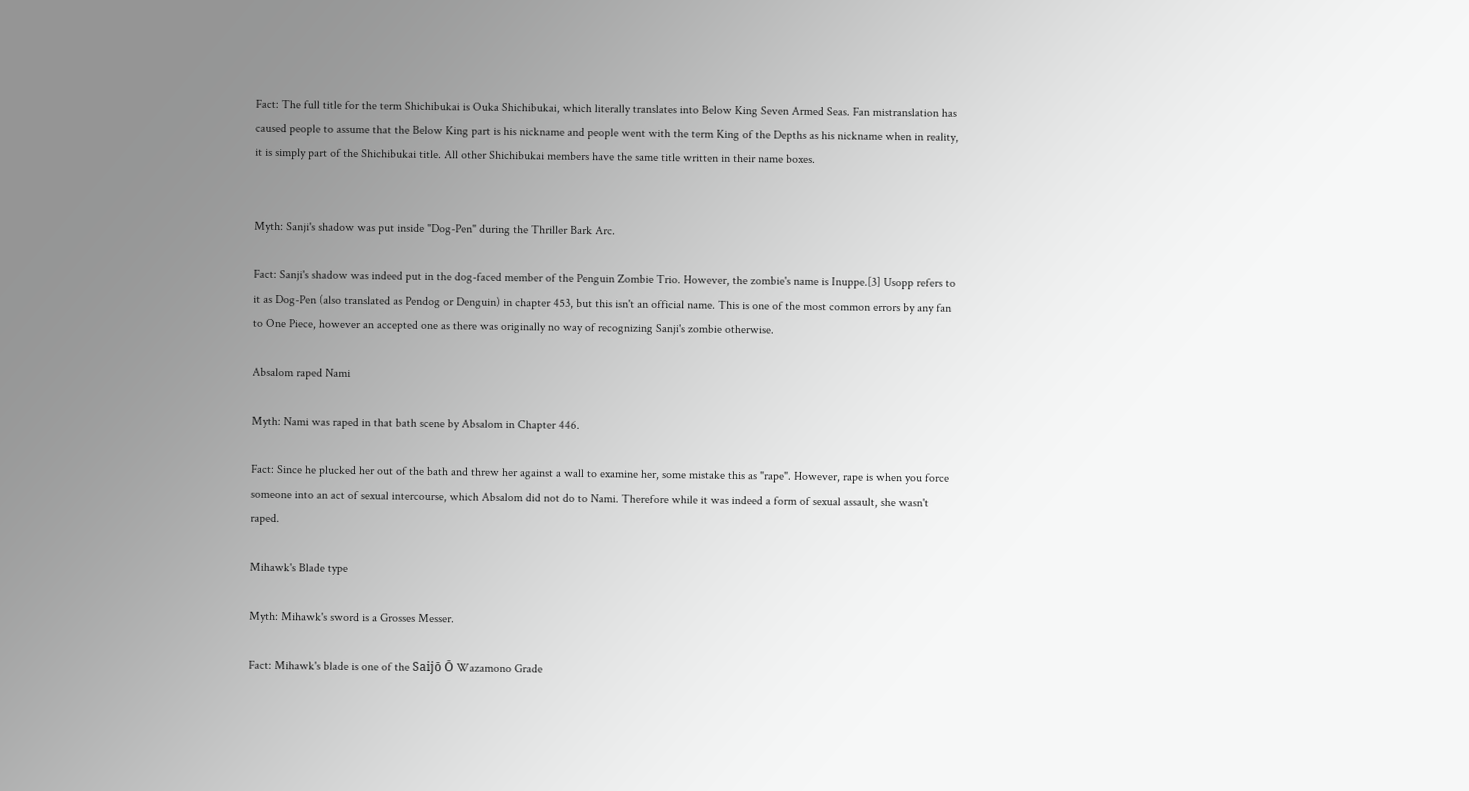Fact: The full title for the term Shichibukai is Ouka Shichibukai, which literally translates into Below King Seven Armed Seas. Fan mistranslation has caused people to assume that the Below King part is his nickname and people went with the term King of the Depths as his nickname when in reality, it is simply part of the Shichibukai title. All other Shichibukai members have the same title written in their name boxes.


Myth: Sanji's shadow was put inside "Dog-Pen" during the Thriller Bark Arc.

Fact: Sanji's shadow was indeed put in the dog-faced member of the Penguin Zombie Trio. However, the zombie's name is Inuppe.[3] Usopp refers to it as Dog-Pen (also translated as Pendog or Denguin) in chapter 453, but this isn't an official name. This is one of the most common errors by any fan to One Piece, however an accepted one as there was originally no way of recognizing Sanji's zombie otherwise.

Absalom raped Nami

Myth: Nami was raped in that bath scene by Absalom in Chapter 446.

Fact: Since he plucked her out of the bath and threw her against a wall to examine her, some mistake this as "rape". However, rape is when you force someone into an act of sexual intercourse, which Absalom did not do to Nami. Therefore while it was indeed a form of sexual assault, she wasn't raped.

Mihawk's Blade type

Myth: Mihawk's sword is a Grosses Messer.

Fact: Mihawk's blade is one of the Saijō Ō Wazamono Grade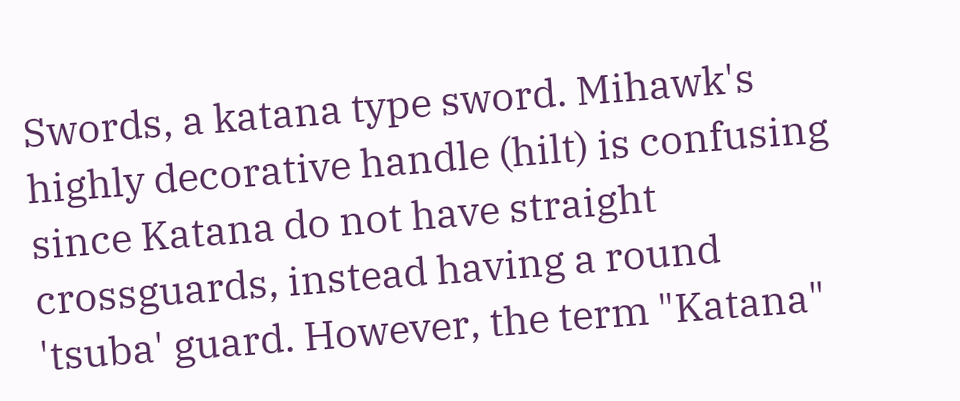Swords, a katana type sword. Mihawk's highly decorative handle (hilt) is confusing since Katana do not have straight crossguards, instead having a round 'tsuba' guard. However, the term "Katana"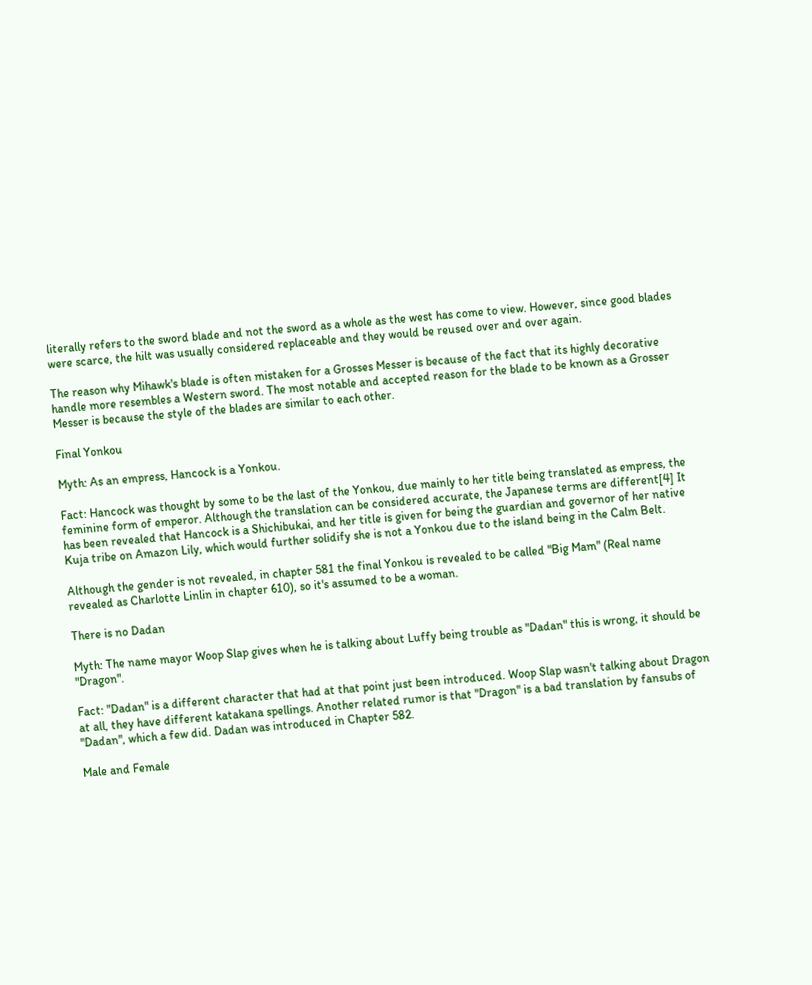literally refers to the sword blade and not the sword as a whole as the west has come to view. However, since good blades were scarce, the hilt was usually considered replaceable and they would be reused over and over again.

The reason why Mihawk's blade is often mistaken for a Grosses Messer is because of the fact that its highly decorative handle more resembles a Western sword. The most notable and accepted reason for the blade to be known as a Grosser Messer is because the style of the blades are similar to each other.

Final Yonkou

Myth: As an empress, Hancock is a Yonkou.

Fact: Hancock was thought by some to be the last of the Yonkou, due mainly to her title being translated as empress, the feminine form of emperor. Although the translation can be considered accurate, the Japanese terms are different[4] It has been revealed that Hancock is a Shichibukai, and her title is given for being the guardian and governor of her native Kuja tribe on Amazon Lily, which would further solidify she is not a Yonkou due to the island being in the Calm Belt.

Although the gender is not revealed, in chapter 581 the final Yonkou is revealed to be called "Big Mam" (Real name revealed as Charlotte Linlin in chapter 610), so it's assumed to be a woman.

There is no Dadan

Myth: The name mayor Woop Slap gives when he is talking about Luffy being trouble as "Dadan" this is wrong, it should be "Dragon".

Fact: "Dadan" is a different character that had at that point just been introduced. Woop Slap wasn't talking about Dragon at all, they have different katakana spellings. Another related rumor is that "Dragon" is a bad translation by fansubs of "Dadan", which a few did. Dadan was introduced in Chapter 582.

Male and Female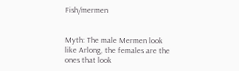Fish/mermen


Myth: The male Mermen look like Arlong, the females are the ones that look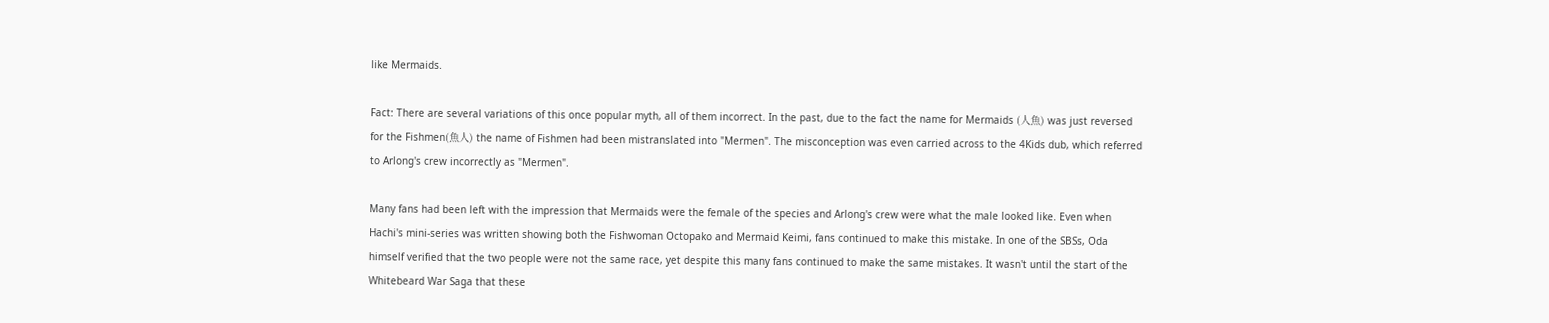like Mermaids.

Fact: There are several variations of this once popular myth, all of them incorrect. In the past, due to the fact the name for Mermaids (人魚) was just reversed for the Fishmen(魚人) the name of Fishmen had been mistranslated into "Mermen". The misconception was even carried across to the 4Kids dub, which referred to Arlong's crew incorrectly as "Mermen".

Many fans had been left with the impression that Mermaids were the female of the species and Arlong's crew were what the male looked like. Even when Hachi's mini-series was written showing both the Fishwoman Octopako and Mermaid Keimi, fans continued to make this mistake. In one of the SBSs, Oda himself verified that the two people were not the same race, yet despite this many fans continued to make the same mistakes. It wasn't until the start of the Whitebeard War Saga that these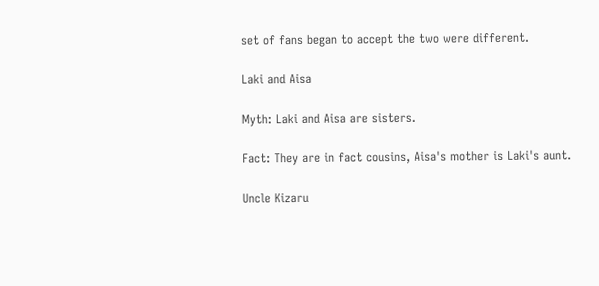set of fans began to accept the two were different.

Laki and Aisa

Myth: Laki and Aisa are sisters.

Fact: They are in fact cousins, Aisa's mother is Laki's aunt.

Uncle Kizaru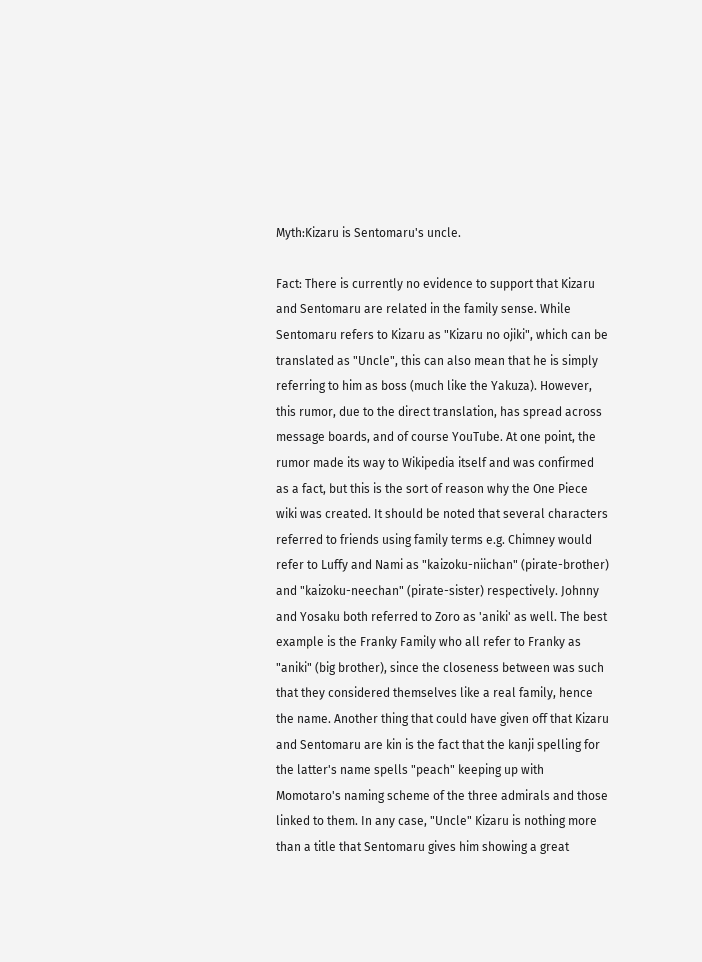Myth:Kizaru is Sentomaru's uncle.

Fact: There is currently no evidence to support that Kizaru and Sentomaru are related in the family sense. While Sentomaru refers to Kizaru as "Kizaru no ojiki", which can be translated as "Uncle", this can also mean that he is simply referring to him as boss (much like the Yakuza). However, this rumor, due to the direct translation, has spread across message boards, and of course YouTube. At one point, the rumor made its way to Wikipedia itself and was confirmed as a fact, but this is the sort of reason why the One Piece wiki was created. It should be noted that several characters referred to friends using family terms e.g. Chimney would refer to Luffy and Nami as "kaizoku-niichan" (pirate-brother) and "kaizoku-neechan" (pirate-sister) respectively. Johnny and Yosaku both referred to Zoro as 'aniki' as well. The best example is the Franky Family who all refer to Franky as "aniki" (big brother), since the closeness between was such that they considered themselves like a real family, hence the name. Another thing that could have given off that Kizaru and Sentomaru are kin is the fact that the kanji spelling for the latter's name spells "peach" keeping up with Momotaro's naming scheme of the three admirals and those linked to them. In any case, "Uncle" Kizaru is nothing more than a title that Sentomaru gives him showing a great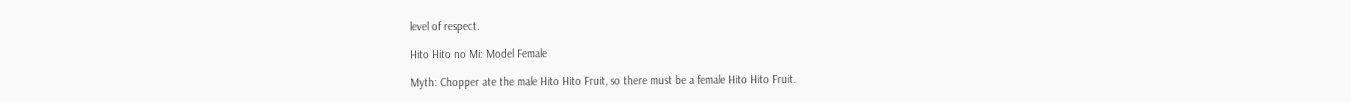level of respect.

Hito Hito no Mi: Model Female

Myth: Chopper ate the male Hito Hito Fruit, so there must be a female Hito Hito Fruit.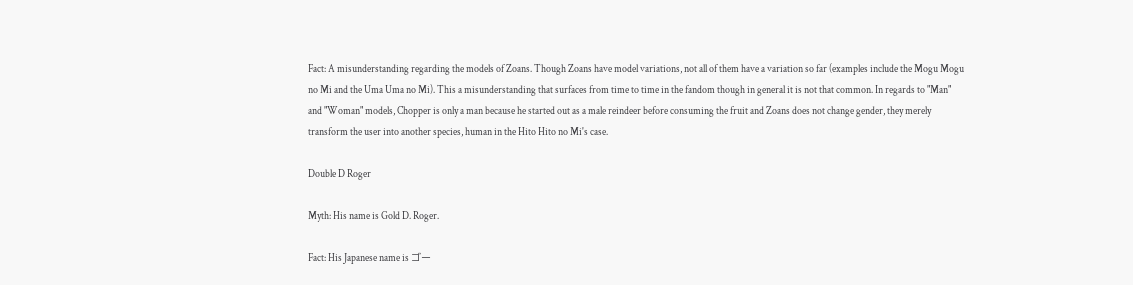Fact: A misunderstanding regarding the models of Zoans. Though Zoans have model variations, not all of them have a variation so far (examples include the Mogu Mogu no Mi and the Uma Uma no Mi). This a misunderstanding that surfaces from time to time in the fandom though in general it is not that common. In regards to "Man" and "Woman" models, Chopper is only a man because he started out as a male reindeer before consuming the fruit and Zoans does not change gender, they merely transform the user into another species, human in the Hito Hito no Mi's case.

Double D Roger

Myth: His name is Gold D. Roger.

Fact: His Japanese name is ゴー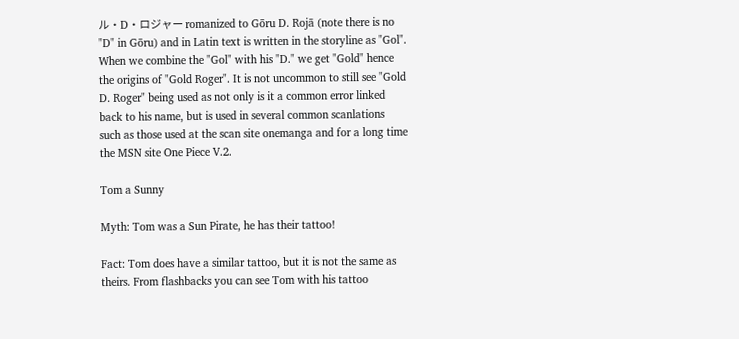ル・D・ロジャー romanized to Gōru D. Rojā (note there is no "D" in Gōru) and in Latin text is written in the storyline as "Gol". When we combine the "Gol" with his "D." we get "Gold" hence the origins of "Gold Roger". It is not uncommon to still see "Gold D. Roger" being used as not only is it a common error linked back to his name, but is used in several common scanlations such as those used at the scan site onemanga and for a long time the MSN site One Piece V.2.

Tom a Sunny

Myth: Tom was a Sun Pirate, he has their tattoo!

Fact: Tom does have a similar tattoo, but it is not the same as theirs. From flashbacks you can see Tom with his tattoo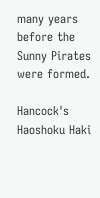many years before the Sunny Pirates were formed.

Hancock's Haoshoku Haki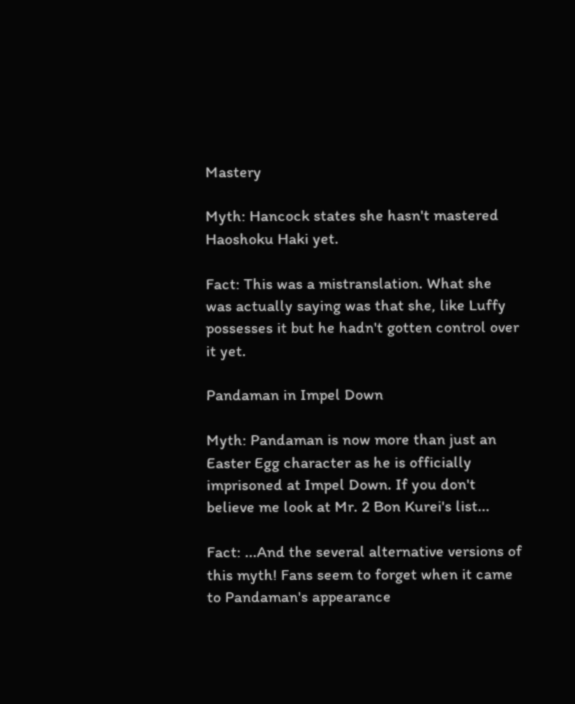Mastery

Myth: Hancock states she hasn't mastered Haoshoku Haki yet.

Fact: This was a mistranslation. What she was actually saying was that she, like Luffy possesses it but he hadn't gotten control over it yet.

Pandaman in Impel Down

Myth: Pandaman is now more than just an Easter Egg character as he is officially imprisoned at Impel Down. If you don't believe me look at Mr. 2 Bon Kurei's list...

Fact: ...And the several alternative versions of this myth! Fans seem to forget when it came to Pandaman's appearance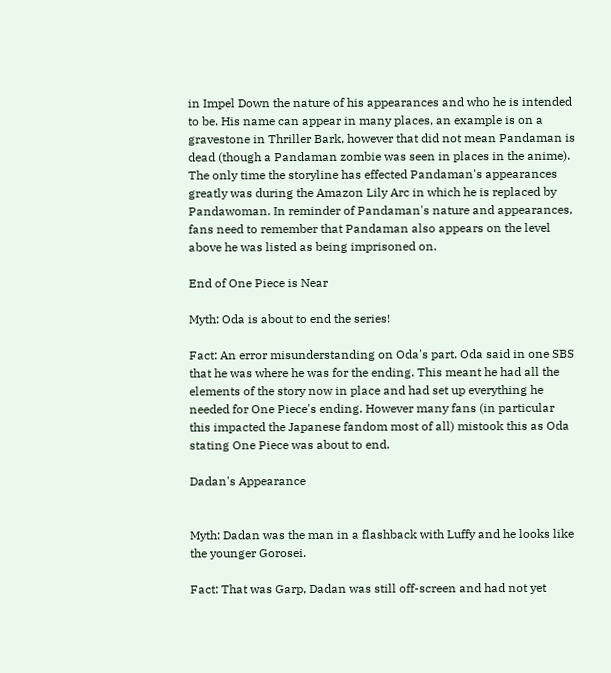in Impel Down the nature of his appearances and who he is intended to be. His name can appear in many places, an example is on a gravestone in Thriller Bark, however that did not mean Pandaman is dead (though a Pandaman zombie was seen in places in the anime). The only time the storyline has effected Pandaman's appearances greatly was during the Amazon Lily Arc in which he is replaced by Pandawoman. In reminder of Pandaman's nature and appearances, fans need to remember that Pandaman also appears on the level above he was listed as being imprisoned on.

End of One Piece is Near

Myth: Oda is about to end the series!

Fact: An error misunderstanding on Oda's part. Oda said in one SBS that he was where he was for the ending. This meant he had all the elements of the story now in place and had set up everything he needed for One Piece's ending. However many fans (in particular this impacted the Japanese fandom most of all) mistook this as Oda stating One Piece was about to end.

Dadan's Appearance


Myth: Dadan was the man in a flashback with Luffy and he looks like the younger Gorosei.

Fact: That was Garp, Dadan was still off-screen and had not yet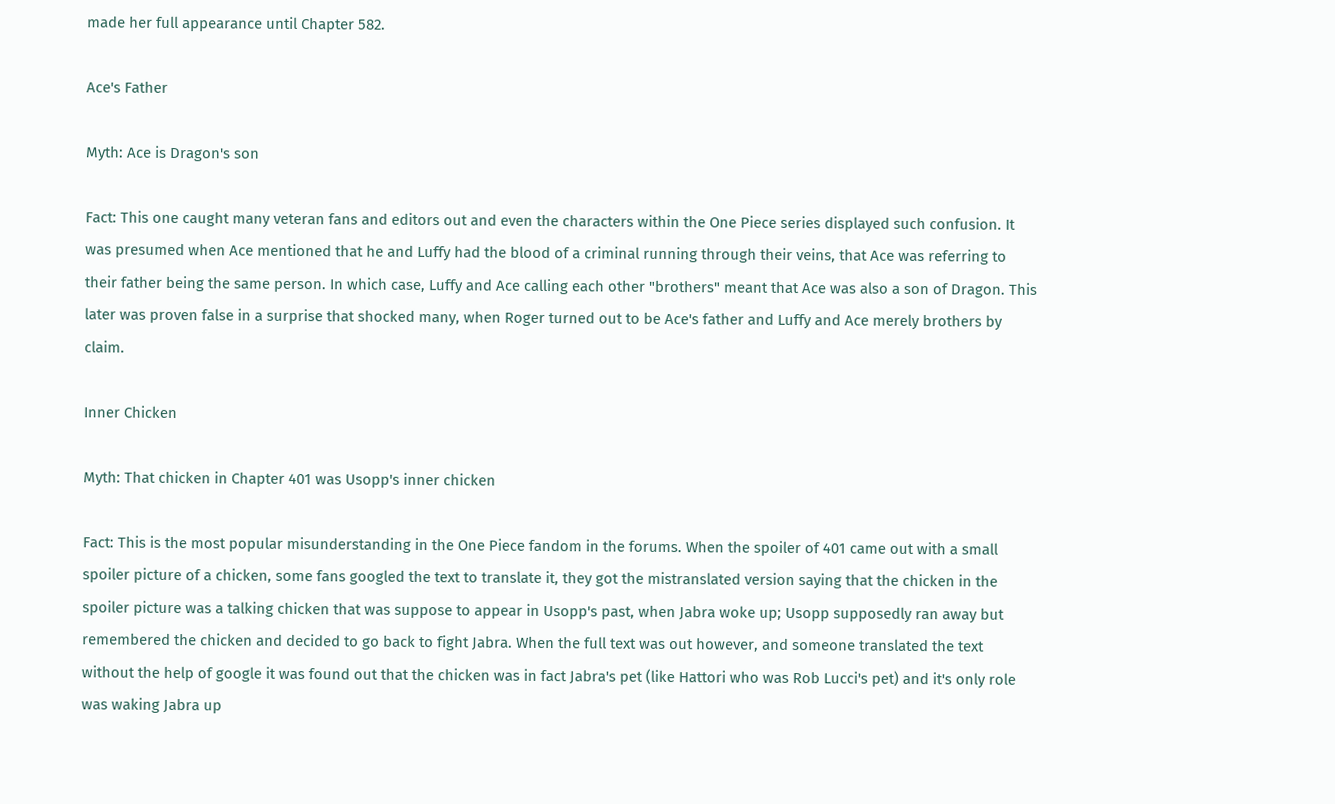made her full appearance until Chapter 582.

Ace's Father

Myth: Ace is Dragon's son

Fact: This one caught many veteran fans and editors out and even the characters within the One Piece series displayed such confusion. It was presumed when Ace mentioned that he and Luffy had the blood of a criminal running through their veins, that Ace was referring to their father being the same person. In which case, Luffy and Ace calling each other "brothers" meant that Ace was also a son of Dragon. This later was proven false in a surprise that shocked many, when Roger turned out to be Ace's father and Luffy and Ace merely brothers by claim.

Inner Chicken

Myth: That chicken in Chapter 401 was Usopp's inner chicken

Fact: This is the most popular misunderstanding in the One Piece fandom in the forums. When the spoiler of 401 came out with a small spoiler picture of a chicken, some fans googled the text to translate it, they got the mistranslated version saying that the chicken in the spoiler picture was a talking chicken that was suppose to appear in Usopp's past, when Jabra woke up; Usopp supposedly ran away but remembered the chicken and decided to go back to fight Jabra. When the full text was out however, and someone translated the text without the help of google it was found out that the chicken was in fact Jabra's pet (like Hattori who was Rob Lucci's pet) and it's only role was waking Jabra up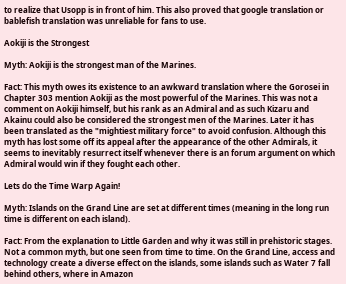to realize that Usopp is in front of him. This also proved that google translation or bablefish translation was unreliable for fans to use.

Aokiji is the Strongest

Myth: Aokiji is the strongest man of the Marines.

Fact: This myth owes its existence to an awkward translation where the Gorosei in Chapter 303 mention Aokiji as the most powerful of the Marines. This was not a comment on Aokiji himself, but his rank as an Admiral and as such Kizaru and Akainu could also be considered the strongest men of the Marines. Later it has been translated as the "mightiest military force" to avoid confusion. Although this myth has lost some off its appeal after the appearance of the other Admirals, it seems to inevitably resurrect itself whenever there is an forum argument on which Admiral would win if they fought each other.

Lets do the Time Warp Again!

Myth: Islands on the Grand Line are set at different times (meaning in the long run time is different on each island).

Fact: From the explanation to Little Garden and why it was still in prehistoric stages. Not a common myth, but one seen from time to time. On the Grand Line, access and technology create a diverse effect on the islands, some islands such as Water 7 fall behind others, where in Amazon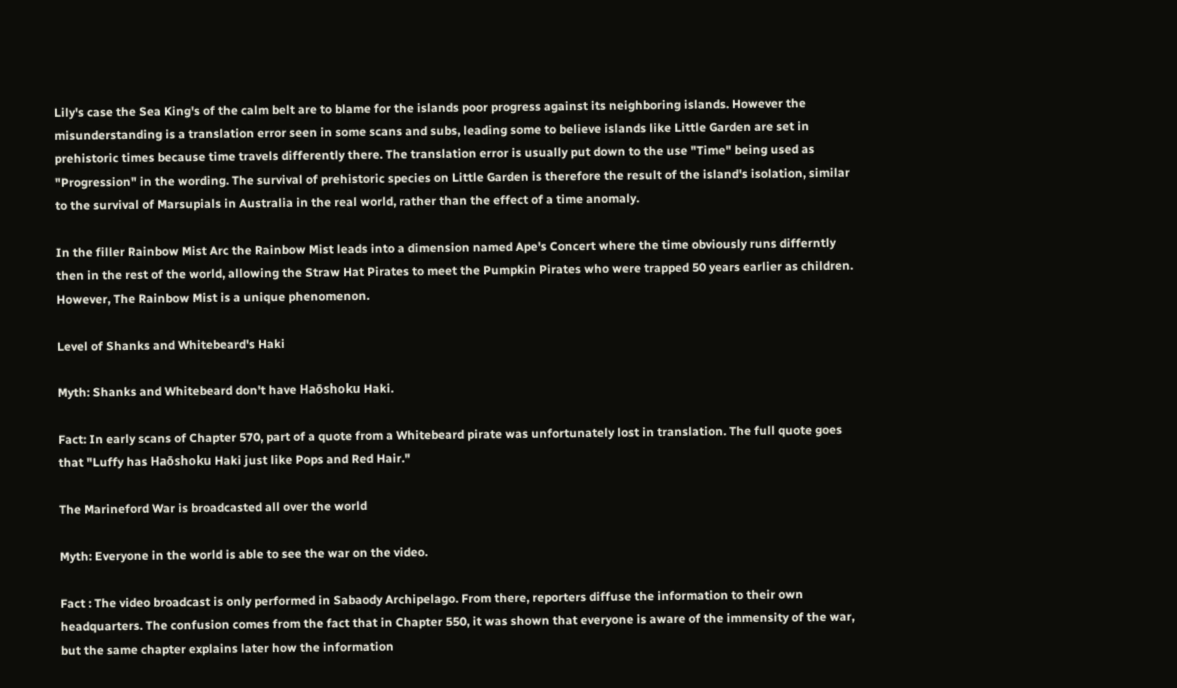Lily's case the Sea King's of the calm belt are to blame for the islands poor progress against its neighboring islands. However the misunderstanding is a translation error seen in some scans and subs, leading some to believe islands like Little Garden are set in prehistoric times because time travels differently there. The translation error is usually put down to the use "Time" being used as "Progression" in the wording. The survival of prehistoric species on Little Garden is therefore the result of the island's isolation, similar to the survival of Marsupials in Australia in the real world, rather than the effect of a time anomaly.

In the filler Rainbow Mist Arc the Rainbow Mist leads into a dimension named Ape's Concert where the time obviously runs differntly then in the rest of the world, allowing the Straw Hat Pirates to meet the Pumpkin Pirates who were trapped 50 years earlier as children. However, The Rainbow Mist is a unique phenomenon.

Level of Shanks and Whitebeard's Haki

Myth: Shanks and Whitebeard don't have Haōshoku Haki.

Fact: In early scans of Chapter 570, part of a quote from a Whitebeard pirate was unfortunately lost in translation. The full quote goes that "Luffy has Haōshoku Haki just like Pops and Red Hair."

The Marineford War is broadcasted all over the world

Myth: Everyone in the world is able to see the war on the video.

Fact : The video broadcast is only performed in Sabaody Archipelago. From there, reporters diffuse the information to their own headquarters. The confusion comes from the fact that in Chapter 550, it was shown that everyone is aware of the immensity of the war, but the same chapter explains later how the information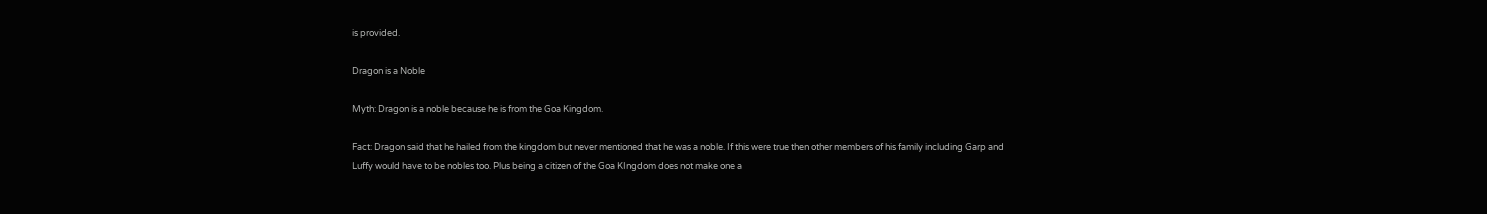is provided.

Dragon is a Noble

Myth: Dragon is a noble because he is from the Goa Kingdom.

Fact: Dragon said that he hailed from the kingdom but never mentioned that he was a noble. If this were true then other members of his family including Garp and Luffy would have to be nobles too. Plus being a citizen of the Goa KIngdom does not make one a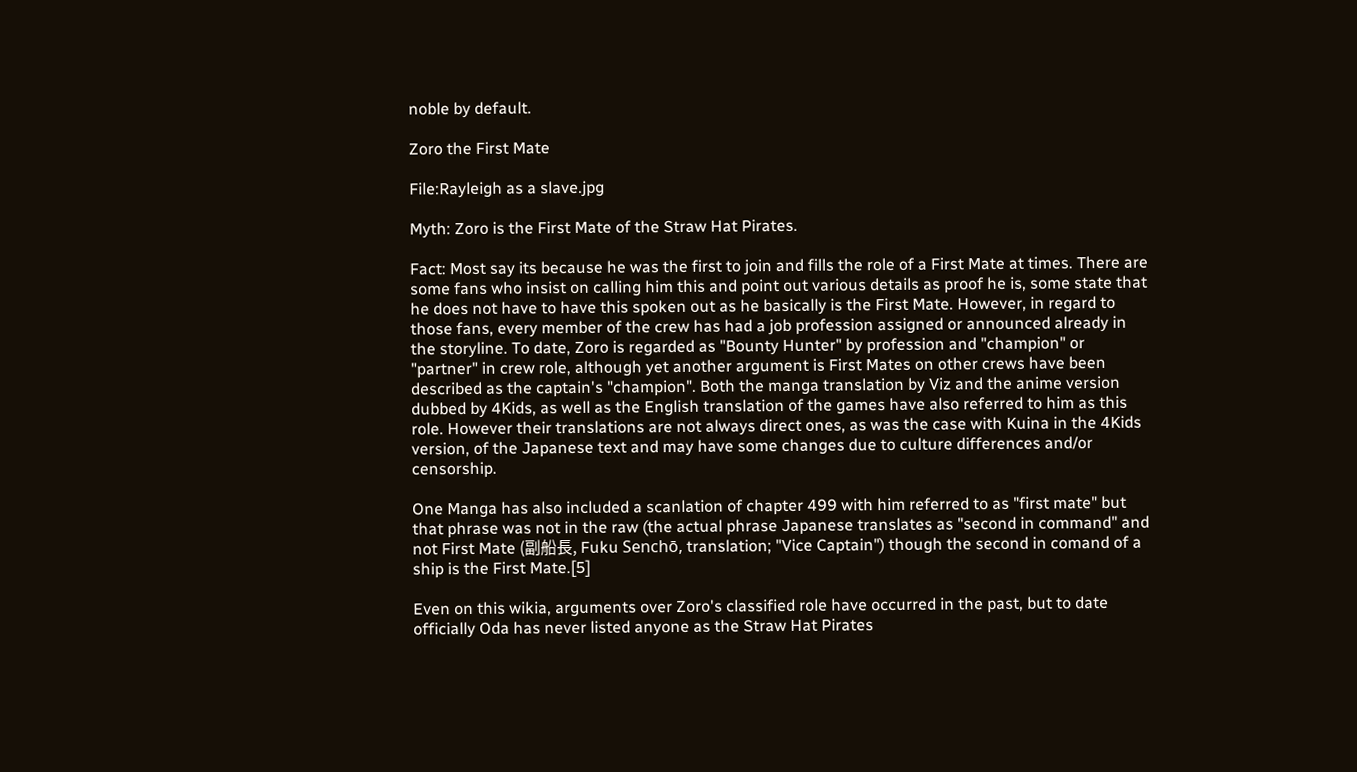noble by default.

Zoro the First Mate

File:Rayleigh as a slave.jpg

Myth: Zoro is the First Mate of the Straw Hat Pirates.

Fact: Most say its because he was the first to join and fills the role of a First Mate at times. There are some fans who insist on calling him this and point out various details as proof he is, some state that he does not have to have this spoken out as he basically is the First Mate. However, in regard to those fans, every member of the crew has had a job profession assigned or announced already in the storyline. To date, Zoro is regarded as "Bounty Hunter" by profession and "champion" or "partner" in crew role, although yet another argument is First Mates on other crews have been described as the captain's "champion". Both the manga translation by Viz and the anime version dubbed by 4Kids, as well as the English translation of the games have also referred to him as this role. However their translations are not always direct ones, as was the case with Kuina in the 4Kids version, of the Japanese text and may have some changes due to culture differences and/or censorship.

One Manga has also included a scanlation of chapter 499 with him referred to as "first mate" but that phrase was not in the raw (the actual phrase Japanese translates as "second in command" and not First Mate (副船長, Fuku Senchō, translation; "Vice Captain") though the second in comand of a ship is the First Mate.[5]

Even on this wikia, arguments over Zoro's classified role have occurred in the past, but to date officially Oda has never listed anyone as the Straw Hat Pirates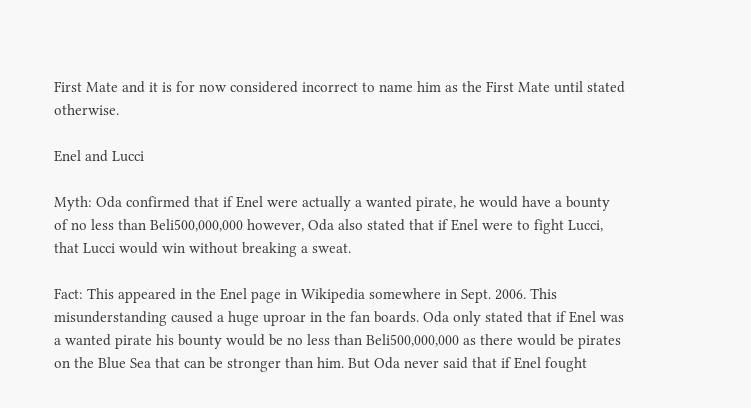First Mate and it is for now considered incorrect to name him as the First Mate until stated otherwise.

Enel and Lucci

Myth: Oda confirmed that if Enel were actually a wanted pirate, he would have a bounty of no less than Beli500,000,000 however, Oda also stated that if Enel were to fight Lucci, that Lucci would win without breaking a sweat.

Fact: This appeared in the Enel page in Wikipedia somewhere in Sept. 2006. This misunderstanding caused a huge uproar in the fan boards. Oda only stated that if Enel was a wanted pirate his bounty would be no less than Beli500,000,000 as there would be pirates on the Blue Sea that can be stronger than him. But Oda never said that if Enel fought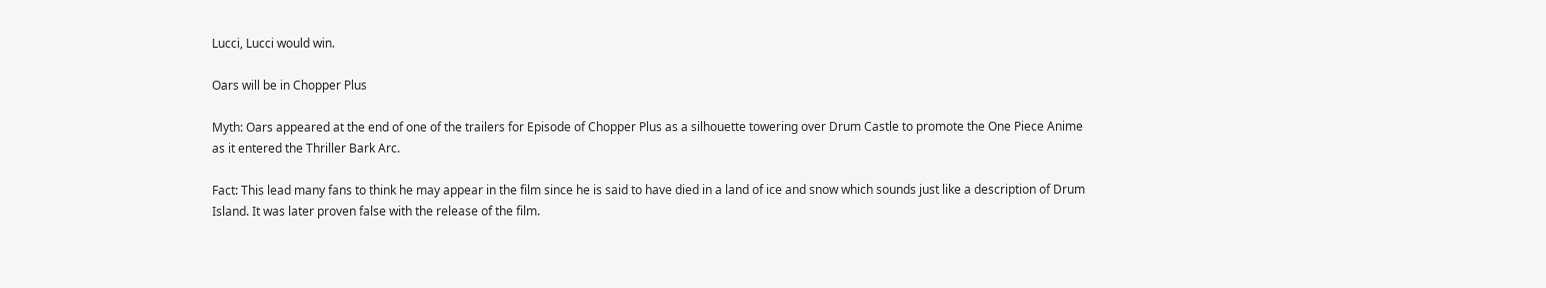Lucci, Lucci would win.

Oars will be in Chopper Plus

Myth: Oars appeared at the end of one of the trailers for Episode of Chopper Plus as a silhouette towering over Drum Castle to promote the One Piece Anime as it entered the Thriller Bark Arc.

Fact: This lead many fans to think he may appear in the film since he is said to have died in a land of ice and snow which sounds just like a description of Drum Island. It was later proven false with the release of the film.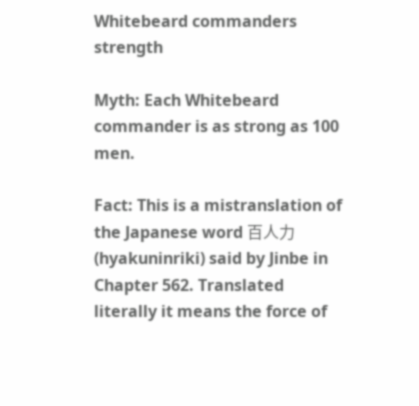Whitebeard commanders strength

Myth: Each Whitebeard commander is as strong as 100 men.

Fact: This is a mistranslation of the Japanese word 百人力 (hyakuninriki) said by Jinbe in Chapter 562. Translated literally it means the force of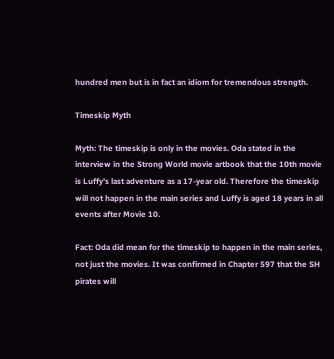hundred men but is in fact an idiom for tremendous strength.

Timeskip Myth

Myth: The timeskip is only in the movies. Oda stated in the interview in the Strong World movie artbook that the 10th movie is Luffy's last adventure as a 17-year old. Therefore the timeskip will not happen in the main series and Luffy is aged 18 years in all events after Movie 10.

Fact: Oda did mean for the timeskip to happen in the main series, not just the movies. It was confirmed in Chapter 597 that the SH pirates will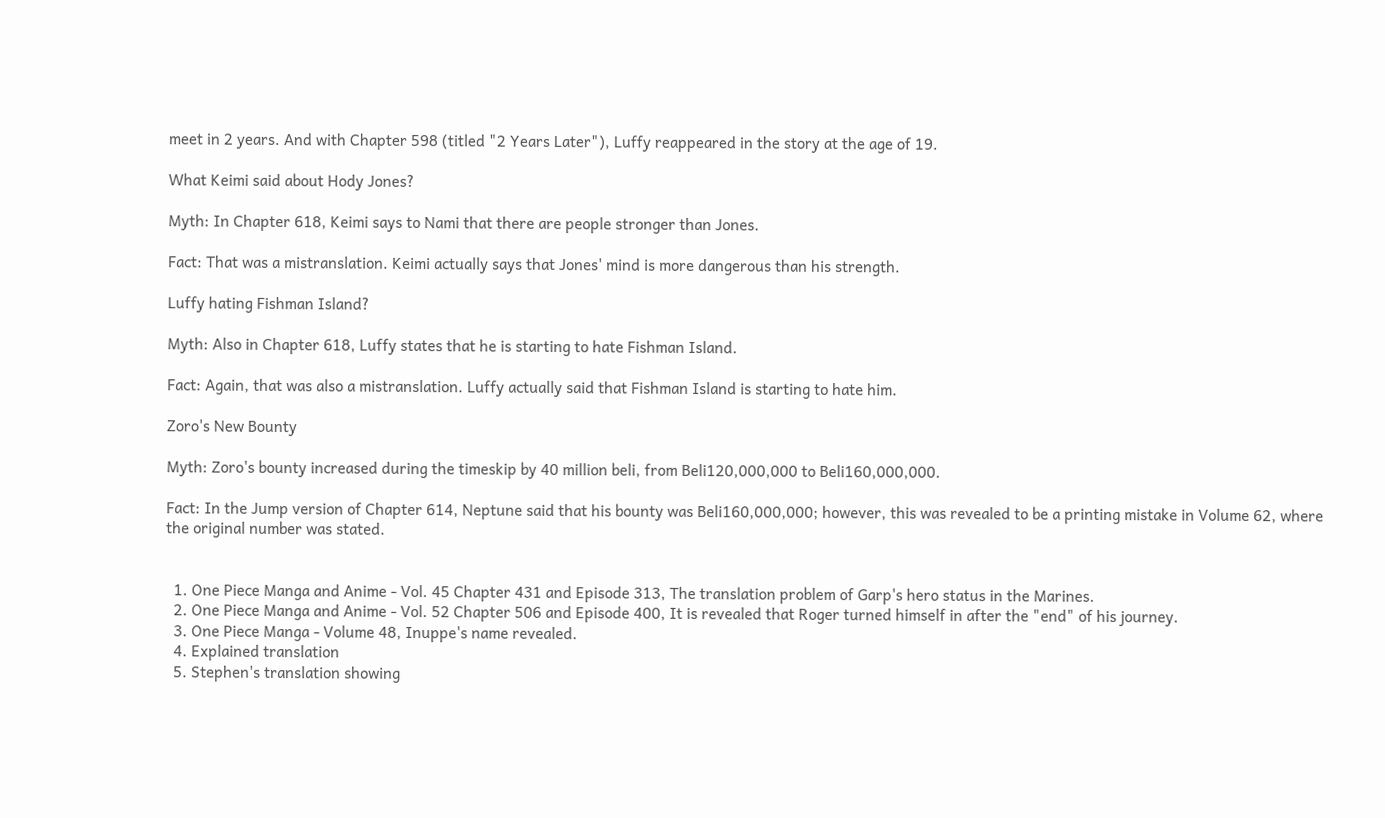meet in 2 years. And with Chapter 598 (titled "2 Years Later"), Luffy reappeared in the story at the age of 19.

What Keimi said about Hody Jones?

Myth: In Chapter 618, Keimi says to Nami that there are people stronger than Jones.

Fact: That was a mistranslation. Keimi actually says that Jones' mind is more dangerous than his strength.

Luffy hating Fishman Island?

Myth: Also in Chapter 618, Luffy states that he is starting to hate Fishman Island.

Fact: Again, that was also a mistranslation. Luffy actually said that Fishman Island is starting to hate him.

Zoro's New Bounty

Myth: Zoro's bounty increased during the timeskip by 40 million beli, from Beli120,000,000 to Beli160,000,000.

Fact: In the Jump version of Chapter 614, Neptune said that his bounty was Beli160,000,000; however, this was revealed to be a printing mistake in Volume 62, where the original number was stated.


  1. One Piece Manga and Anime - Vol. 45 Chapter 431 and Episode 313, The translation problem of Garp's hero status in the Marines.
  2. One Piece Manga and Anime - Vol. 52 Chapter 506 and Episode 400, It is revealed that Roger turned himself in after the "end" of his journey.
  3. One Piece Manga - Volume 48, Inuppe's name revealed.
  4. Explained translation
  5. Stephen's translation showing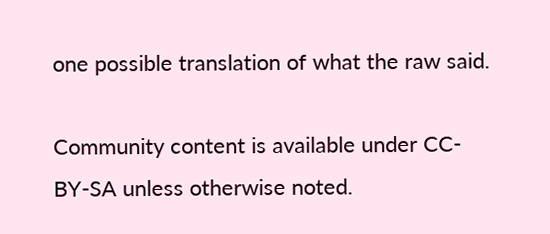one possible translation of what the raw said.

Community content is available under CC-BY-SA unless otherwise noted.